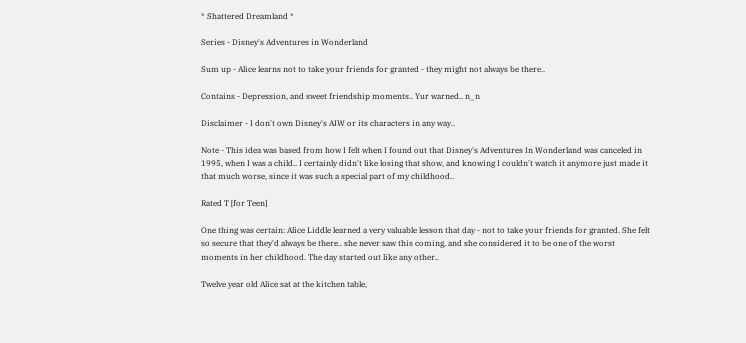* Shattered Dreamland *

Series - Disney's Adventures in Wonderland

Sum up - Alice learns not to take your friends for granted - they might not always be there..

Contains - Depression, and sweet friendship moments.. Yur warned.. n_n

Disclaimer - I don't own Disney's AIW or its characters in any way..

Note - This idea was based from how I felt when I found out that Disney's Adventures In Wonderland was canceled in 1995, when I was a child.. I certainly didn't like losing that show, and knowing I couldn't watch it anymore just made it that much worse, since it was such a special part of my childhood..

Rated T [for Teen]

One thing was certain: Alice Liddle learned a very valuable lesson that day - not to take your friends for granted. She felt so secure that they'd always be there.. she never saw this coming, and she considered it to be one of the worst moments in her childhood. The day started out like any other..

Twelve year old Alice sat at the kitchen table,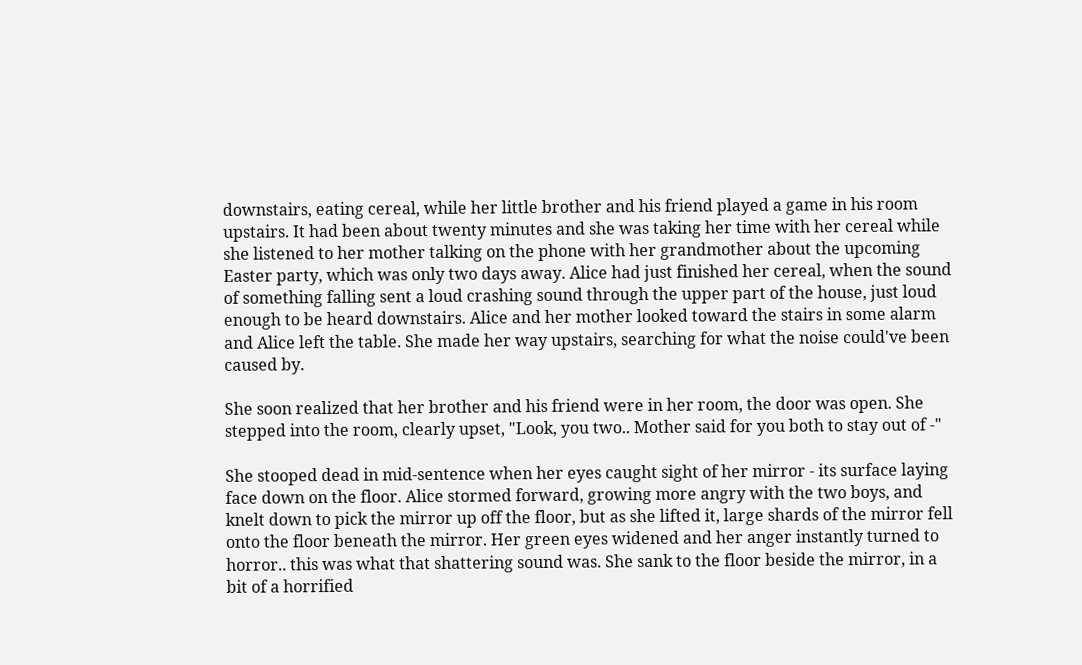downstairs, eating cereal, while her little brother and his friend played a game in his room upstairs. It had been about twenty minutes and she was taking her time with her cereal while she listened to her mother talking on the phone with her grandmother about the upcoming Easter party, which was only two days away. Alice had just finished her cereal, when the sound of something falling sent a loud crashing sound through the upper part of the house, just loud enough to be heard downstairs. Alice and her mother looked toward the stairs in some alarm and Alice left the table. She made her way upstairs, searching for what the noise could've been caused by.

She soon realized that her brother and his friend were in her room, the door was open. She stepped into the room, clearly upset, "Look, you two.. Mother said for you both to stay out of -"

She stooped dead in mid-sentence when her eyes caught sight of her mirror - its surface laying face down on the floor. Alice stormed forward, growing more angry with the two boys, and knelt down to pick the mirror up off the floor, but as she lifted it, large shards of the mirror fell onto the floor beneath the mirror. Her green eyes widened and her anger instantly turned to horror.. this was what that shattering sound was. She sank to the floor beside the mirror, in a bit of a horrified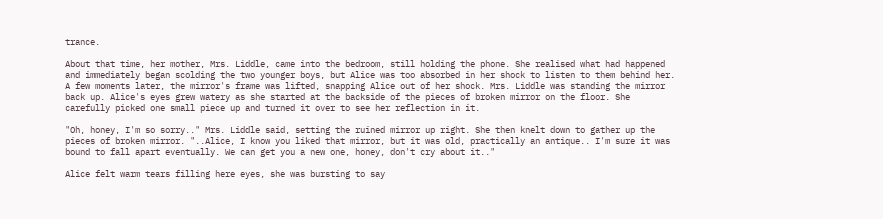trance.

About that time, her mother, Mrs. Liddle, came into the bedroom, still holding the phone. She realised what had happened and immediately began scolding the two younger boys, but Alice was too absorbed in her shock to listen to them behind her. A few moments later, the mirror's frame was lifted, snapping Alice out of her shock. Mrs. Liddle was standing the mirror back up. Alice's eyes grew watery as she started at the backside of the pieces of broken mirror on the floor. She carefully picked one small piece up and turned it over to see her reflection in it.

"Oh, honey, I'm so sorry.." Mrs. Liddle said, setting the ruined mirror up right. She then knelt down to gather up the pieces of broken mirror. "..Alice, I know you liked that mirror, but it was old, practically an antique.. I'm sure it was bound to fall apart eventually. We can get you a new one, honey, don't cry about it.."

Alice felt warm tears filling here eyes, she was bursting to say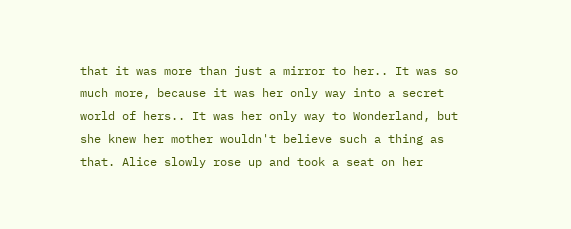that it was more than just a mirror to her.. It was so much more, because it was her only way into a secret world of hers.. It was her only way to Wonderland, but she knew her mother wouldn't believe such a thing as that. Alice slowly rose up and took a seat on her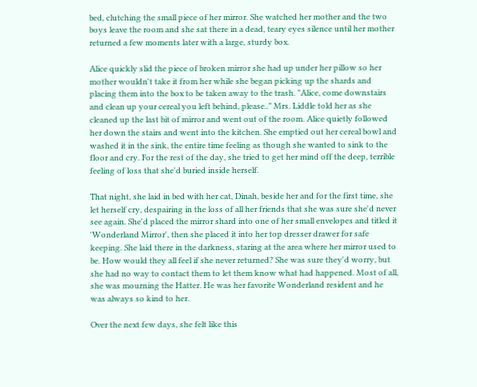bed, clutching the small piece of her mirror. She watched her mother and the two boys leave the room and she sat there in a dead, teary eyes silence until her mother returned a few moments later with a large, sturdy box.

Alice quickly slid the piece of broken mirror she had up under her pillow so her mother wouldn't take it from her while she began picking up the shards and placing them into the box to be taken away to the trash. "Alice, come downstairs and clean up your cereal you left behind, please.." Mrs. Liddle told her as she cleaned up the last bit of mirror and went out of the room. Alice quietly followed her down the stairs and went into the kitchen. She emptied out her cereal bowl and washed it in the sink, the entire time feeling as though she wanted to sink to the floor and cry. For the rest of the day, she tried to get her mind off the deep, terrible feeling of loss that she'd buried inside herself.

That night, she laid in bed with her cat, Dinah, beside her and for the first time, she let herself cry, despairing in the loss of all her friends that she was sure she'd never see again. She'd placed the mirror shard into one of her small envelopes and titled it 'Wonderland Mirror', then she placed it into her top dresser drawer for safe keeping. She laid there in the darkness, staring at the area where her mirror used to be. How would they all feel if she never returned? She was sure they'd worry, but she had no way to contact them to let them know what had happened. Most of all, she was mourning the Hatter. He was her favorite Wonderland resident and he was always so kind to her.

Over the next few days, she felt like this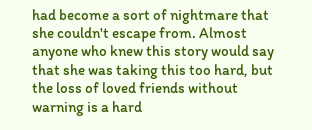had become a sort of nightmare that she couldn't escape from. Almost anyone who knew this story would say that she was taking this too hard, but the loss of loved friends without warning is a hard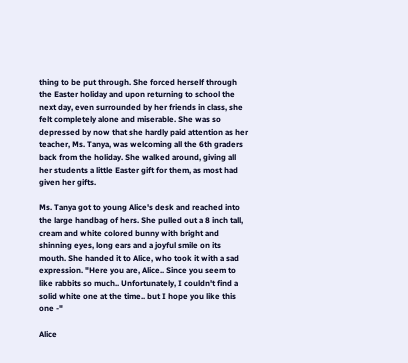thing to be put through. She forced herself through the Easter holiday and upon returning to school the next day, even surrounded by her friends in class, she felt completely alone and miserable. She was so depressed by now that she hardly paid attention as her teacher, Ms. Tanya, was welcoming all the 6th graders back from the holiday. She walked around, giving all her students a little Easter gift for them, as most had given her gifts.

Ms. Tanya got to young Alice's desk and reached into the large handbag of hers. She pulled out a 8 inch tall, cream and white colored bunny with bright and shinning eyes, long ears and a joyful smile on its mouth. She handed it to Alice, who took it with a sad expression. "Here you are, Alice.. Since you seem to like rabbits so much.. Unfortunately, I couldn't find a solid white one at the time.. but I hope you like this one -"

Alice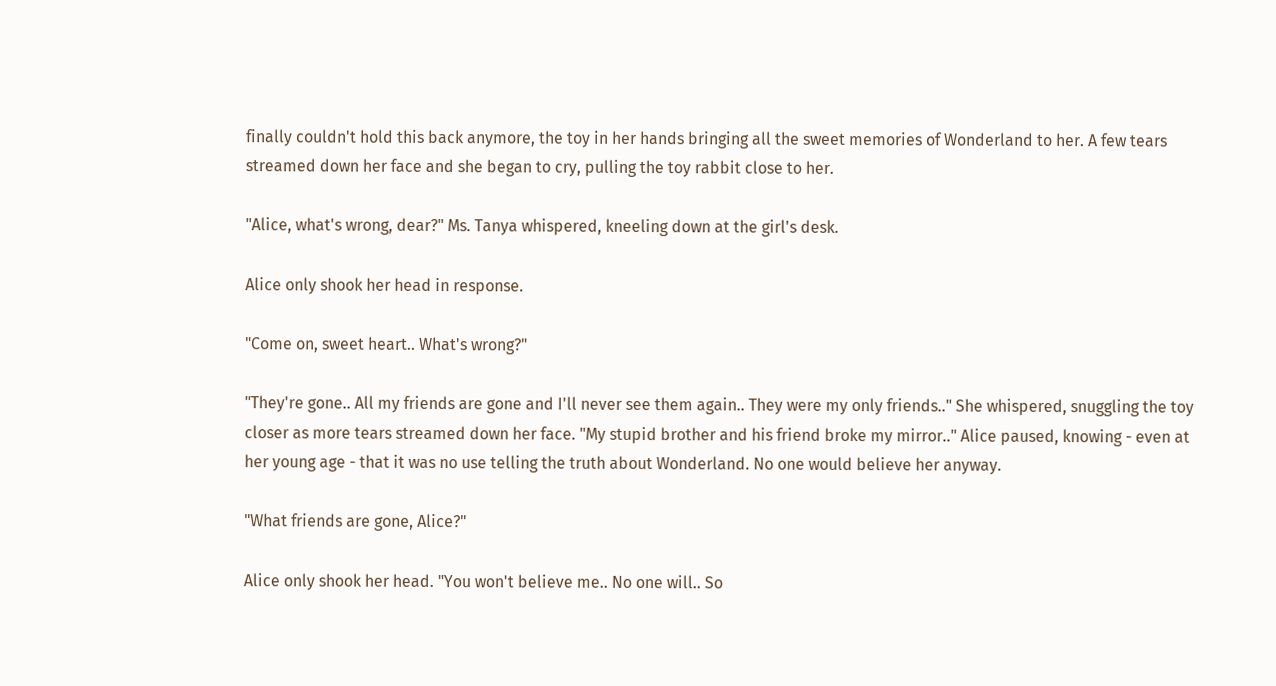finally couldn't hold this back anymore, the toy in her hands bringing all the sweet memories of Wonderland to her. A few tears streamed down her face and she began to cry, pulling the toy rabbit close to her.

"Alice, what's wrong, dear?" Ms. Tanya whispered, kneeling down at the girl's desk.

Alice only shook her head in response.

"Come on, sweet heart.. What's wrong?"

"They're gone.. All my friends are gone and I'll never see them again.. They were my only friends.." She whispered, snuggling the toy closer as more tears streamed down her face. "My stupid brother and his friend broke my mirror.." Alice paused, knowing - even at her young age - that it was no use telling the truth about Wonderland. No one would believe her anyway.

"What friends are gone, Alice?"

Alice only shook her head. "You won't believe me.. No one will.. So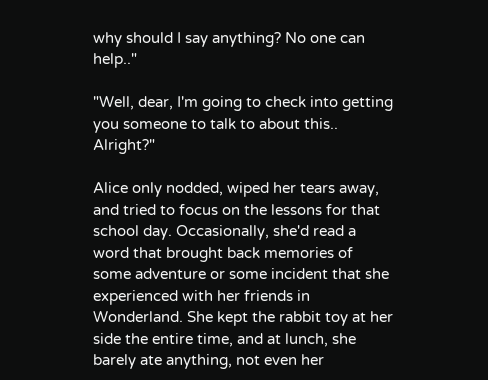why should I say anything? No one can help.."

"Well, dear, I'm going to check into getting you someone to talk to about this.. Alright?"

Alice only nodded, wiped her tears away, and tried to focus on the lessons for that school day. Occasionally, she'd read a word that brought back memories of some adventure or some incident that she experienced with her friends in Wonderland. She kept the rabbit toy at her side the entire time, and at lunch, she barely ate anything, not even her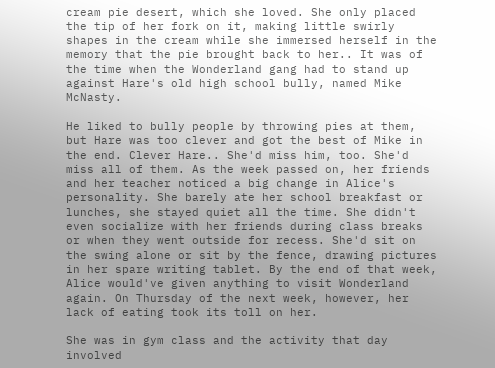cream pie desert, which she loved. She only placed the tip of her fork on it, making little swirly shapes in the cream while she immersed herself in the memory that the pie brought back to her.. It was of the time when the Wonderland gang had to stand up against Hare's old high school bully, named Mike McNasty.

He liked to bully people by throwing pies at them, but Hare was too clever and got the best of Mike in the end. Clever Hare.. She'd miss him, too. She'd miss all of them. As the week passed on, her friends and her teacher noticed a big change in Alice's personality. She barely ate her school breakfast or lunches, she stayed quiet all the time. She didn't even socialize with her friends during class breaks or when they went outside for recess. She'd sit on the swing alone or sit by the fence, drawing pictures in her spare writing tablet. By the end of that week, Alice would've given anything to visit Wonderland again. On Thursday of the next week, however, her lack of eating took its toll on her.

She was in gym class and the activity that day involved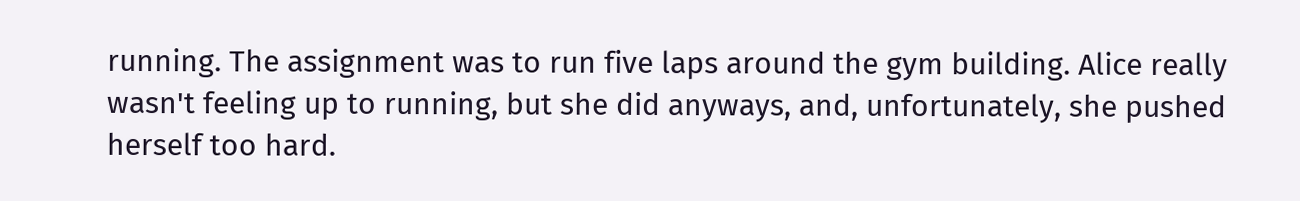running. The assignment was to run five laps around the gym building. Alice really wasn't feeling up to running, but she did anyways, and, unfortunately, she pushed herself too hard.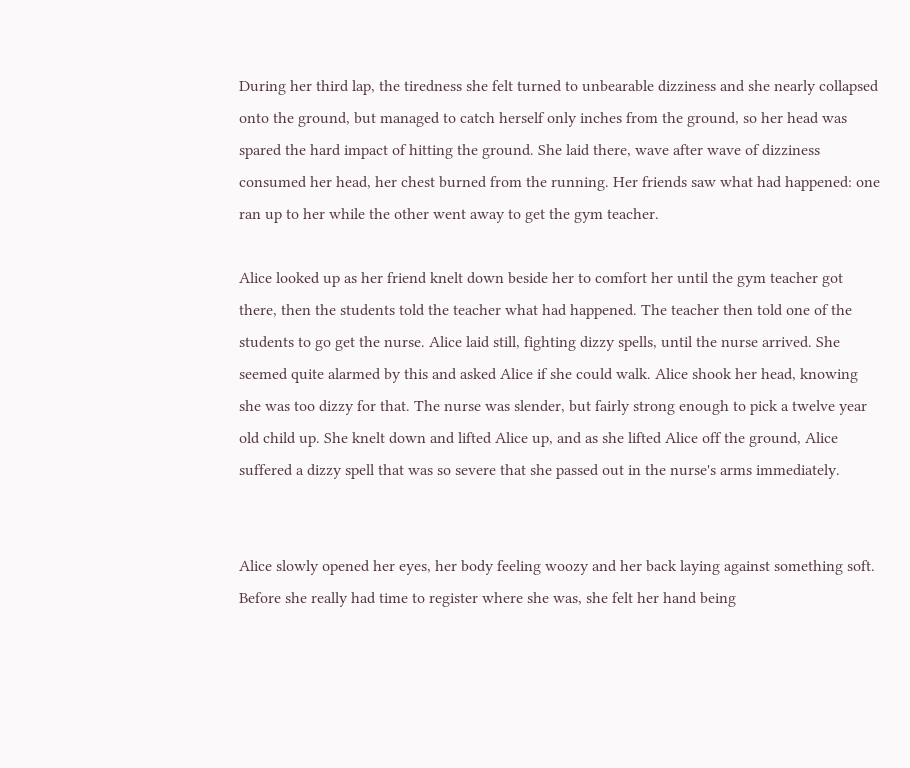During her third lap, the tiredness she felt turned to unbearable dizziness and she nearly collapsed onto the ground, but managed to catch herself only inches from the ground, so her head was spared the hard impact of hitting the ground. She laid there, wave after wave of dizziness consumed her head, her chest burned from the running. Her friends saw what had happened: one ran up to her while the other went away to get the gym teacher.

Alice looked up as her friend knelt down beside her to comfort her until the gym teacher got there, then the students told the teacher what had happened. The teacher then told one of the students to go get the nurse. Alice laid still, fighting dizzy spells, until the nurse arrived. She seemed quite alarmed by this and asked Alice if she could walk. Alice shook her head, knowing she was too dizzy for that. The nurse was slender, but fairly strong enough to pick a twelve year old child up. She knelt down and lifted Alice up, and as she lifted Alice off the ground, Alice suffered a dizzy spell that was so severe that she passed out in the nurse's arms immediately.


Alice slowly opened her eyes, her body feeling woozy and her back laying against something soft. Before she really had time to register where she was, she felt her hand being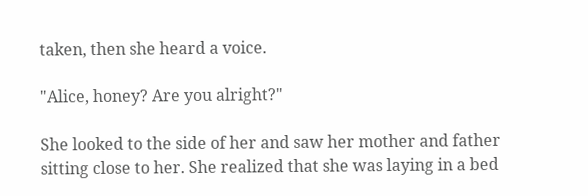taken, then she heard a voice.

"Alice, honey? Are you alright?"

She looked to the side of her and saw her mother and father sitting close to her. She realized that she was laying in a bed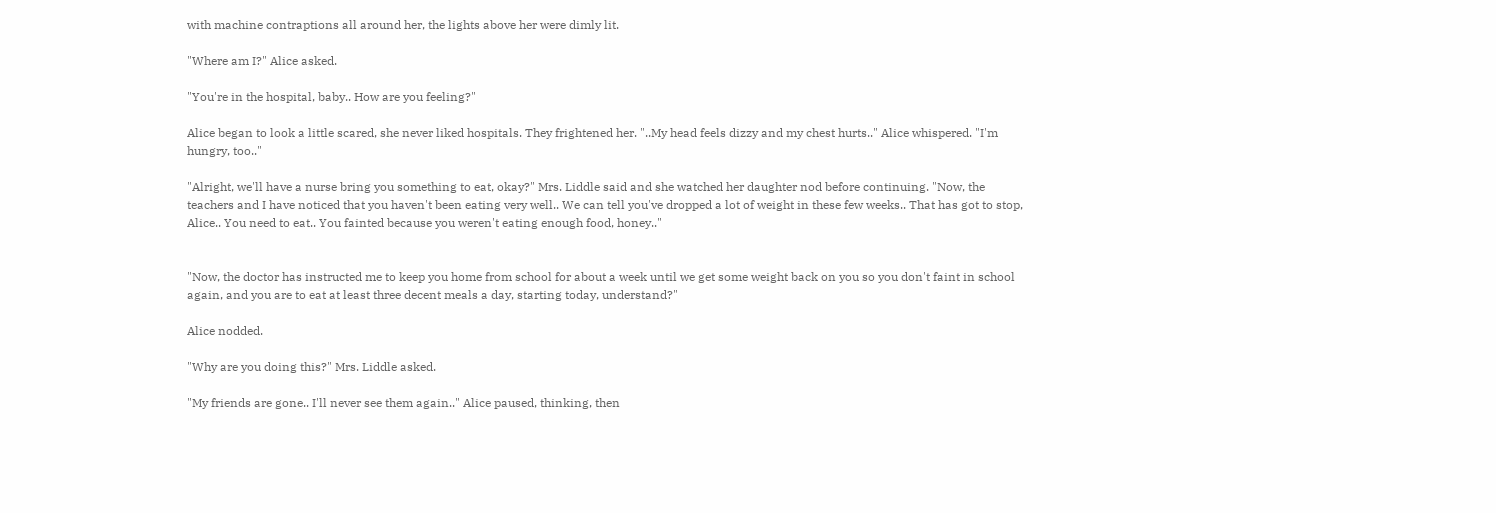with machine contraptions all around her, the lights above her were dimly lit.

"Where am I?" Alice asked.

"You're in the hospital, baby.. How are you feeling?"

Alice began to look a little scared, she never liked hospitals. They frightened her. "..My head feels dizzy and my chest hurts.." Alice whispered. "I'm hungry, too.."

"Alright, we'll have a nurse bring you something to eat, okay?" Mrs. Liddle said and she watched her daughter nod before continuing. "Now, the teachers and I have noticed that you haven't been eating very well.. We can tell you've dropped a lot of weight in these few weeks.. That has got to stop, Alice.. You need to eat.. You fainted because you weren't eating enough food, honey.."


"Now, the doctor has instructed me to keep you home from school for about a week until we get some weight back on you so you don't faint in school again, and you are to eat at least three decent meals a day, starting today, understand?"

Alice nodded.

"Why are you doing this?" Mrs. Liddle asked.

"My friends are gone.. I'll never see them again.." Alice paused, thinking, then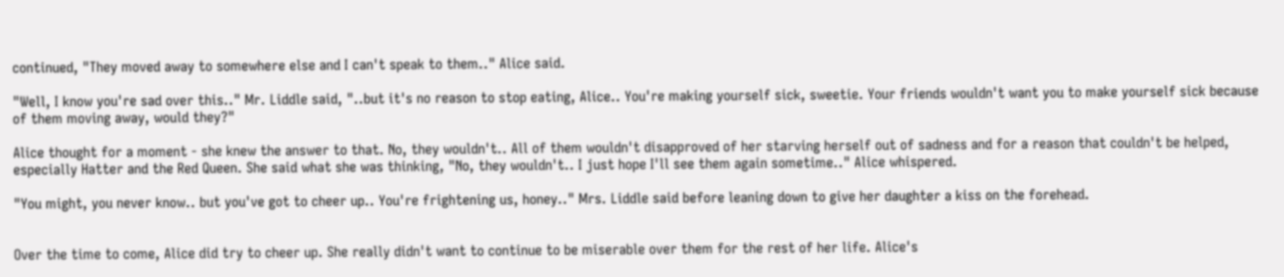continued, "They moved away to somewhere else and I can't speak to them.." Alice said.

"Well, I know you're sad over this.." Mr. Liddle said, "..but it's no reason to stop eating, Alice.. You're making yourself sick, sweetie. Your friends wouldn't want you to make yourself sick because of them moving away, would they?"

Alice thought for a moment - she knew the answer to that. No, they wouldn't.. All of them wouldn't disapproved of her starving herself out of sadness and for a reason that couldn't be helped, especially Hatter and the Red Queen. She said what she was thinking, "No, they wouldn't.. I just hope I'll see them again sometime.." Alice whispered.

"You might, you never know.. but you've got to cheer up.. You're frightening us, honey.." Mrs. Liddle said before leaning down to give her daughter a kiss on the forehead.


Over the time to come, Alice did try to cheer up. She really didn't want to continue to be miserable over them for the rest of her life. Alice's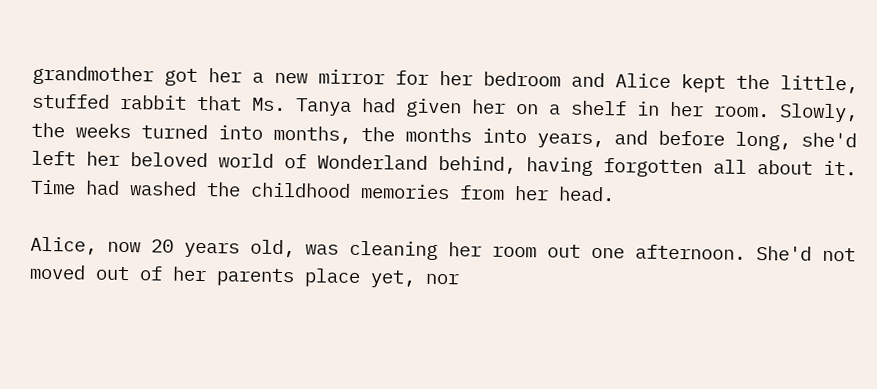grandmother got her a new mirror for her bedroom and Alice kept the little, stuffed rabbit that Ms. Tanya had given her on a shelf in her room. Slowly, the weeks turned into months, the months into years, and before long, she'd left her beloved world of Wonderland behind, having forgotten all about it. Time had washed the childhood memories from her head.

Alice, now 20 years old, was cleaning her room out one afternoon. She'd not moved out of her parents place yet, nor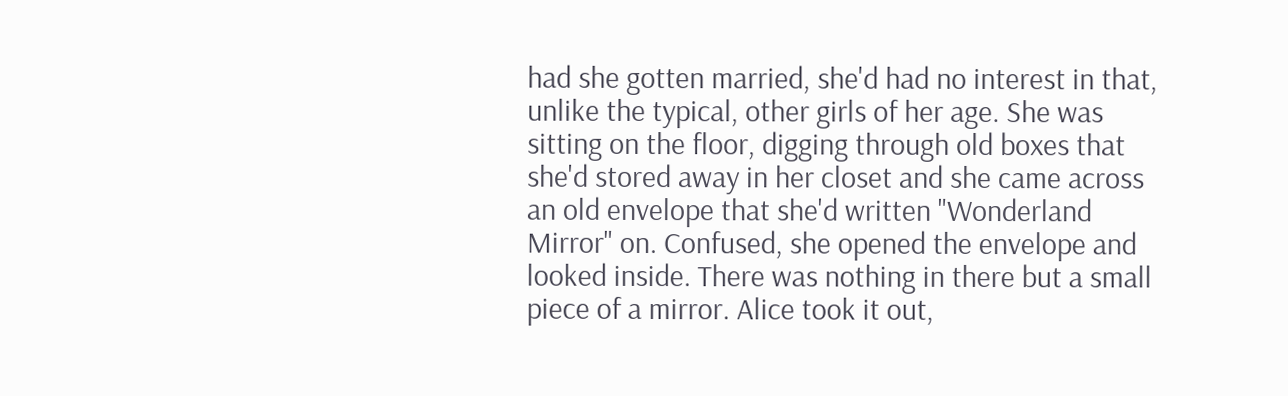had she gotten married, she'd had no interest in that, unlike the typical, other girls of her age. She was sitting on the floor, digging through old boxes that she'd stored away in her closet and she came across an old envelope that she'd written "Wonderland Mirror" on. Confused, she opened the envelope and looked inside. There was nothing in there but a small piece of a mirror. Alice took it out,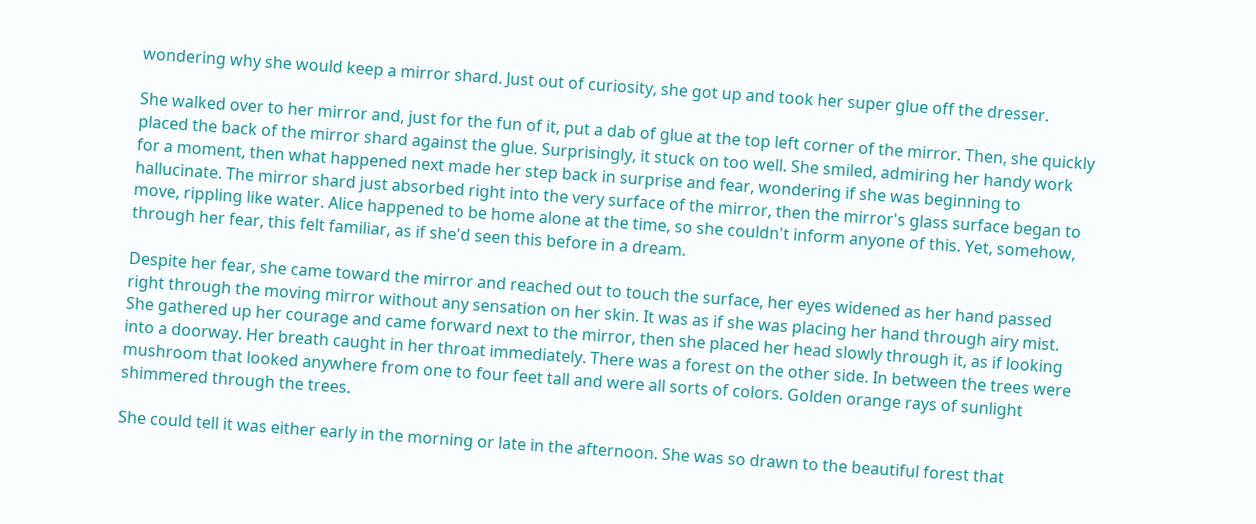wondering why she would keep a mirror shard. Just out of curiosity, she got up and took her super glue off the dresser.

She walked over to her mirror and, just for the fun of it, put a dab of glue at the top left corner of the mirror. Then, she quickly placed the back of the mirror shard against the glue. Surprisingly, it stuck on too well. She smiled, admiring her handy work for a moment, then what happened next made her step back in surprise and fear, wondering if she was beginning to hallucinate. The mirror shard just absorbed right into the very surface of the mirror, then the mirror's glass surface began to move, rippling like water. Alice happened to be home alone at the time, so she couldn't inform anyone of this. Yet, somehow, through her fear, this felt familiar, as if she'd seen this before in a dream.

Despite her fear, she came toward the mirror and reached out to touch the surface, her eyes widened as her hand passed right through the moving mirror without any sensation on her skin. It was as if she was placing her hand through airy mist. She gathered up her courage and came forward next to the mirror, then she placed her head slowly through it, as if looking into a doorway. Her breath caught in her throat immediately. There was a forest on the other side. In between the trees were mushroom that looked anywhere from one to four feet tall and were all sorts of colors. Golden orange rays of sunlight shimmered through the trees.

She could tell it was either early in the morning or late in the afternoon. She was so drawn to the beautiful forest that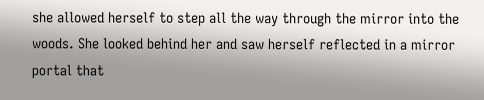she allowed herself to step all the way through the mirror into the woods. She looked behind her and saw herself reflected in a mirror portal that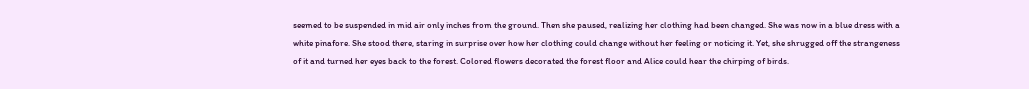seemed to be suspended in mid air only inches from the ground. Then she paused, realizing her clothing had been changed. She was now in a blue dress with a white pinafore. She stood there, staring in surprise over how her clothing could change without her feeling or noticing it. Yet, she shrugged off the strangeness of it and turned her eyes back to the forest. Colored flowers decorated the forest floor and Alice could hear the chirping of birds.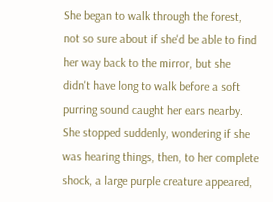She began to walk through the forest, not so sure about if she'd be able to find her way back to the mirror, but she didn't have long to walk before a soft purring sound caught her ears nearby. She stopped suddenly, wondering if she was hearing things, then, to her complete shock, a large purple creature appeared,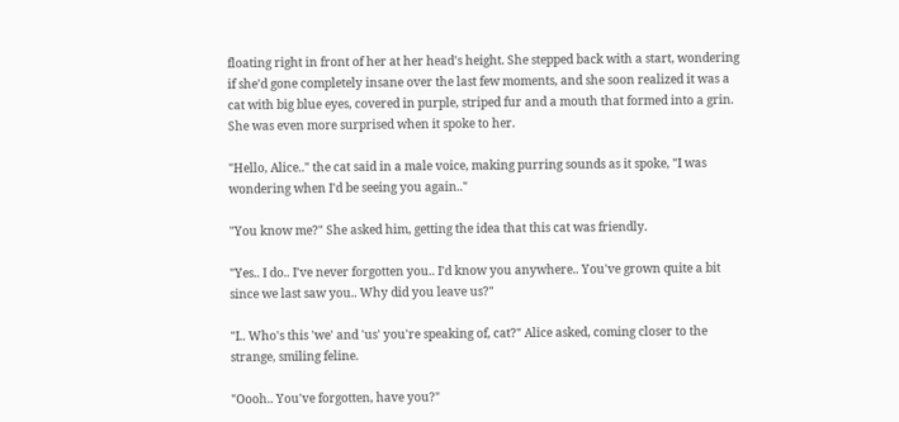floating right in front of her at her head's height. She stepped back with a start, wondering if she'd gone completely insane over the last few moments, and she soon realized it was a cat with big blue eyes, covered in purple, striped fur and a mouth that formed into a grin. She was even more surprised when it spoke to her.

"Hello, Alice.." the cat said in a male voice, making purring sounds as it spoke, "I was wondering when I'd be seeing you again.."

"You know me?" She asked him, getting the idea that this cat was friendly.

"Yes.. I do.. I've never forgotten you.. I'd know you anywhere.. You've grown quite a bit since we last saw you.. Why did you leave us?"

"I.. Who's this 'we' and 'us' you're speaking of, cat?" Alice asked, coming closer to the strange, smiling feline.

"Oooh.. You've forgotten, have you?"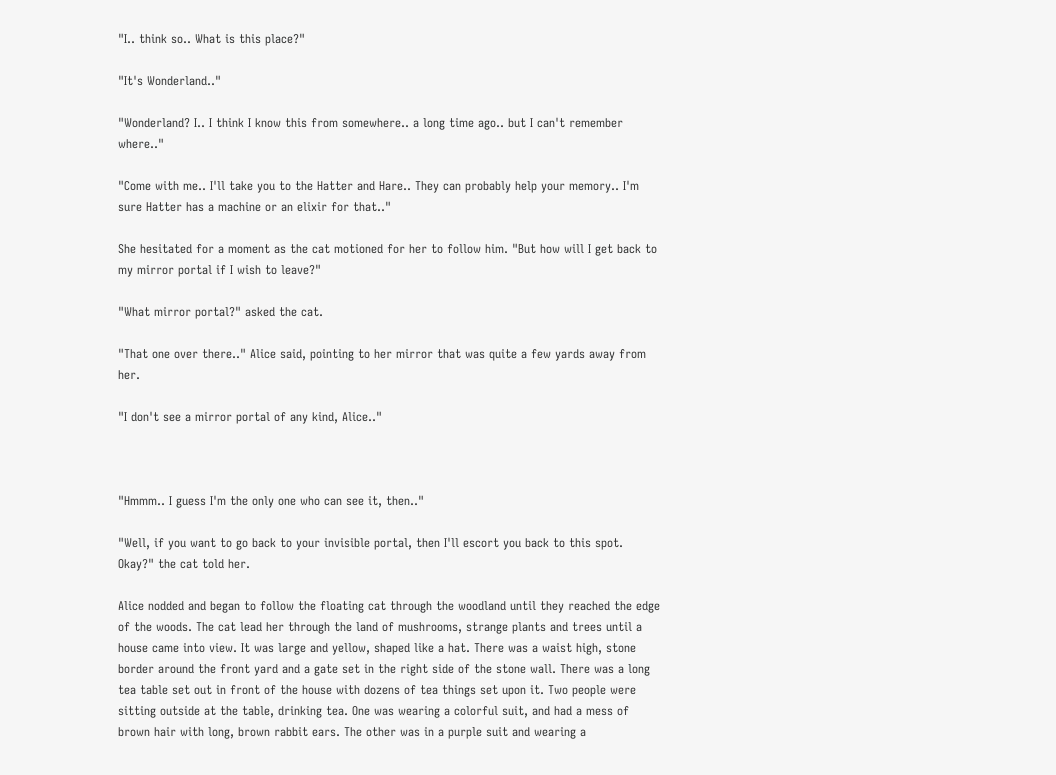"I.. think so.. What is this place?"

"It's Wonderland.."

"Wonderland? I.. I think I know this from somewhere.. a long time ago.. but I can't remember where.."

"Come with me.. I'll take you to the Hatter and Hare.. They can probably help your memory.. I'm sure Hatter has a machine or an elixir for that.."

She hesitated for a moment as the cat motioned for her to follow him. "But how will I get back to my mirror portal if I wish to leave?"

"What mirror portal?" asked the cat.

"That one over there.." Alice said, pointing to her mirror that was quite a few yards away from her.

"I don't see a mirror portal of any kind, Alice.."



"Hmmm.. I guess I'm the only one who can see it, then.."

"Well, if you want to go back to your invisible portal, then I'll escort you back to this spot. Okay?" the cat told her.

Alice nodded and began to follow the floating cat through the woodland until they reached the edge of the woods. The cat lead her through the land of mushrooms, strange plants and trees until a house came into view. It was large and yellow, shaped like a hat. There was a waist high, stone border around the front yard and a gate set in the right side of the stone wall. There was a long tea table set out in front of the house with dozens of tea things set upon it. Two people were sitting outside at the table, drinking tea. One was wearing a colorful suit, and had a mess of brown hair with long, brown rabbit ears. The other was in a purple suit and wearing a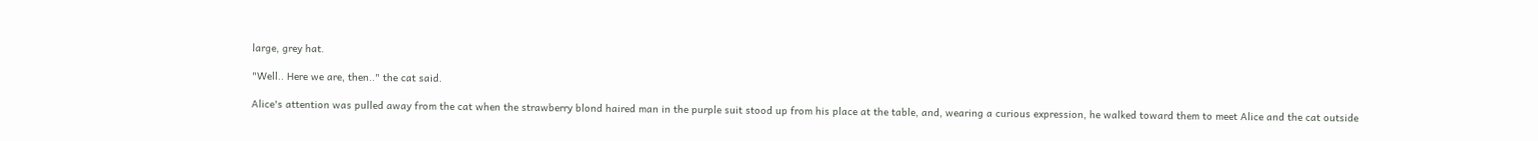large, grey hat.

"Well.. Here we are, then.." the cat said.

Alice's attention was pulled away from the cat when the strawberry blond haired man in the purple suit stood up from his place at the table, and, wearing a curious expression, he walked toward them to meet Alice and the cat outside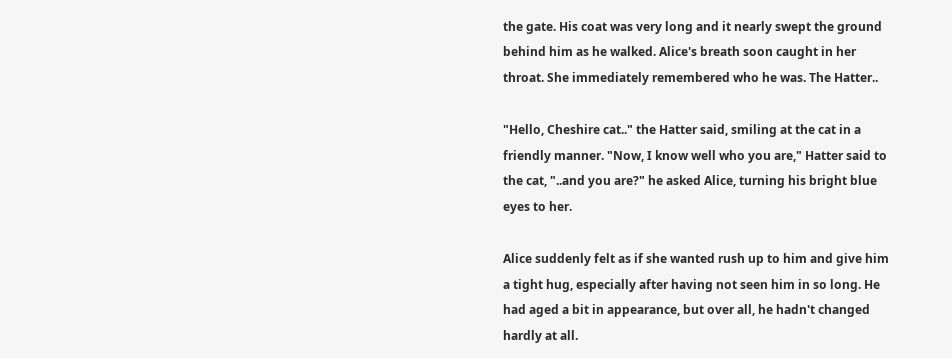the gate. His coat was very long and it nearly swept the ground behind him as he walked. Alice's breath soon caught in her throat. She immediately remembered who he was. The Hatter..

"Hello, Cheshire cat.." the Hatter said, smiling at the cat in a friendly manner. "Now, I know well who you are," Hatter said to the cat, "..and you are?" he asked Alice, turning his bright blue eyes to her.

Alice suddenly felt as if she wanted rush up to him and give him a tight hug, especially after having not seen him in so long. He had aged a bit in appearance, but over all, he hadn't changed hardly at all.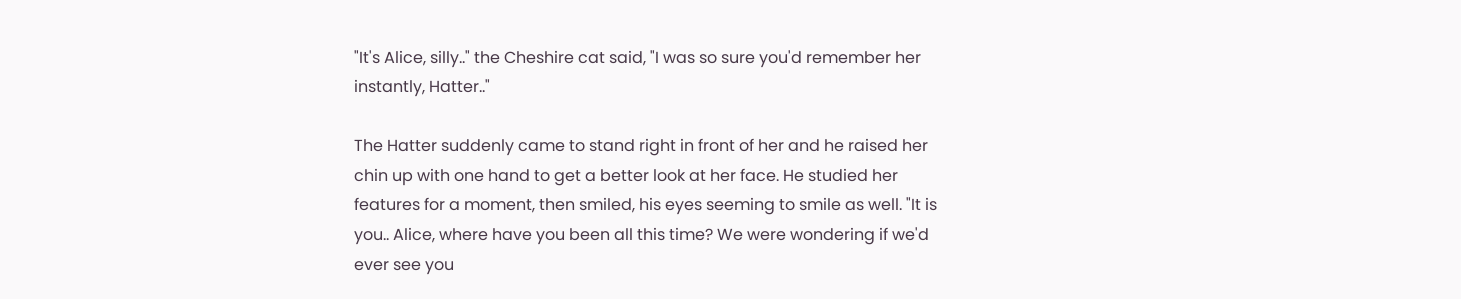"It's Alice, silly.." the Cheshire cat said, "I was so sure you'd remember her instantly, Hatter.."

The Hatter suddenly came to stand right in front of her and he raised her chin up with one hand to get a better look at her face. He studied her features for a moment, then smiled, his eyes seeming to smile as well. "It is you.. Alice, where have you been all this time? We were wondering if we'd ever see you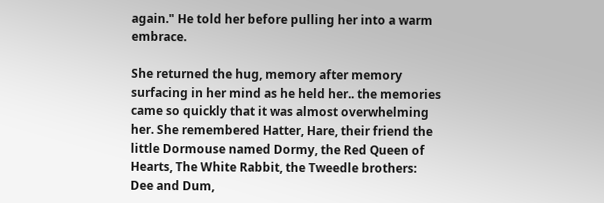again." He told her before pulling her into a warm embrace.

She returned the hug, memory after memory surfacing in her mind as he held her.. the memories came so quickly that it was almost overwhelming her. She remembered Hatter, Hare, their friend the little Dormouse named Dormy, the Red Queen of Hearts, The White Rabbit, the Tweedle brothers: Dee and Dum,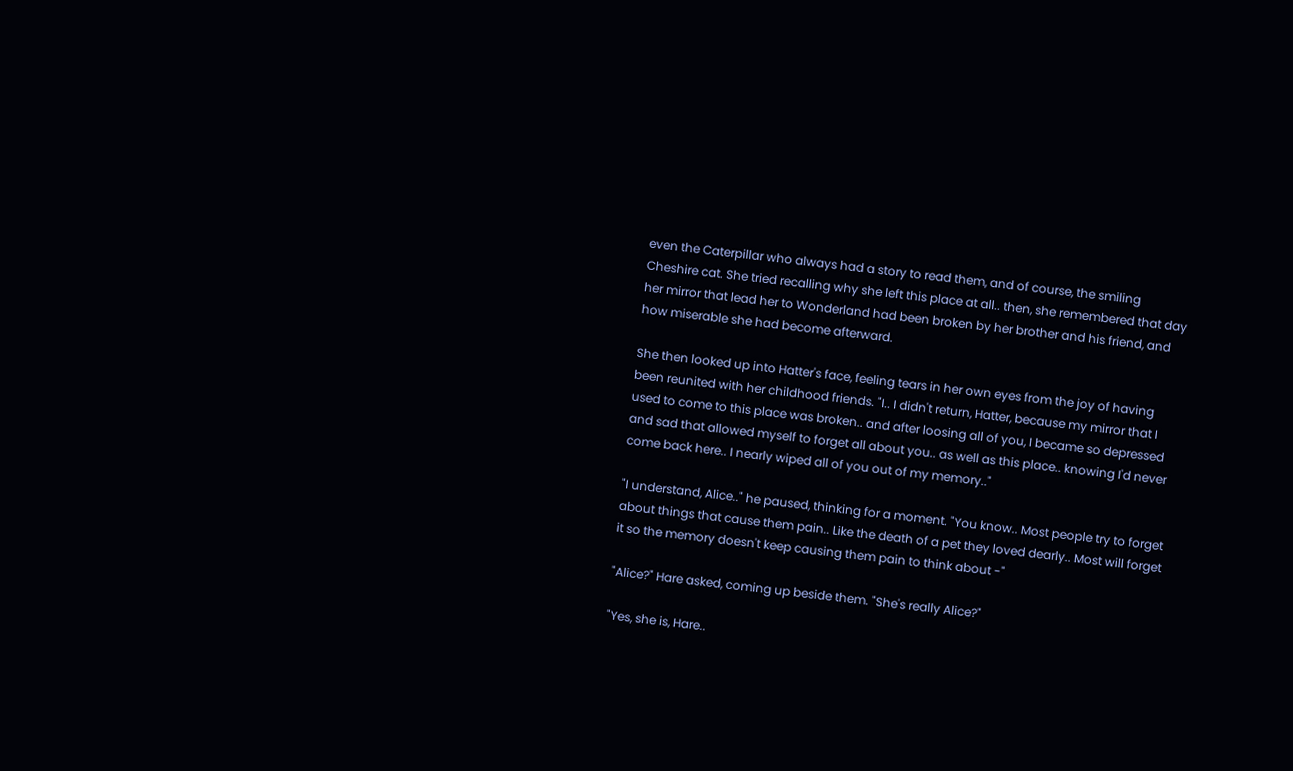even the Caterpillar who always had a story to read them, and of course, the smiling Cheshire cat. She tried recalling why she left this place at all.. then, she remembered that day her mirror that lead her to Wonderland had been broken by her brother and his friend, and how miserable she had become afterward.

She then looked up into Hatter's face, feeling tears in her own eyes from the joy of having been reunited with her childhood friends. "I.. I didn't return, Hatter, because my mirror that I used to come to this place was broken.. and after loosing all of you, I became so depressed and sad that allowed myself to forget all about you.. as well as this place.. knowing I'd never come back here.. I nearly wiped all of you out of my memory.."

"I understand, Alice.." he paused, thinking for a moment. "You know.. Most people try to forget about things that cause them pain.. Like the death of a pet they loved dearly.. Most will forget it so the memory doesn't keep causing them pain to think about -"

"Alice?" Hare asked, coming up beside them. "She's really Alice?"

"Yes, she is, Hare..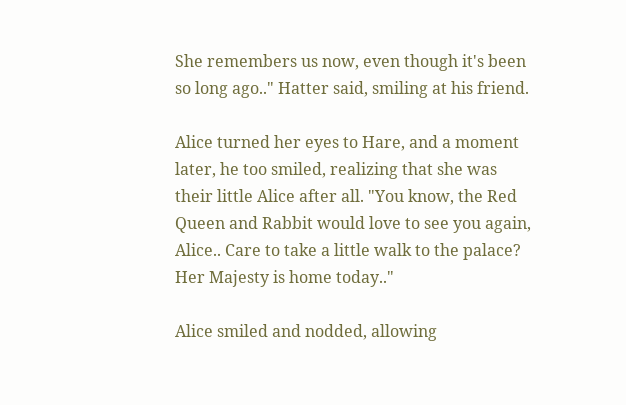She remembers us now, even though it's been so long ago.." Hatter said, smiling at his friend.

Alice turned her eyes to Hare, and a moment later, he too smiled, realizing that she was their little Alice after all. "You know, the Red Queen and Rabbit would love to see you again, Alice.. Care to take a little walk to the palace? Her Majesty is home today.."

Alice smiled and nodded, allowing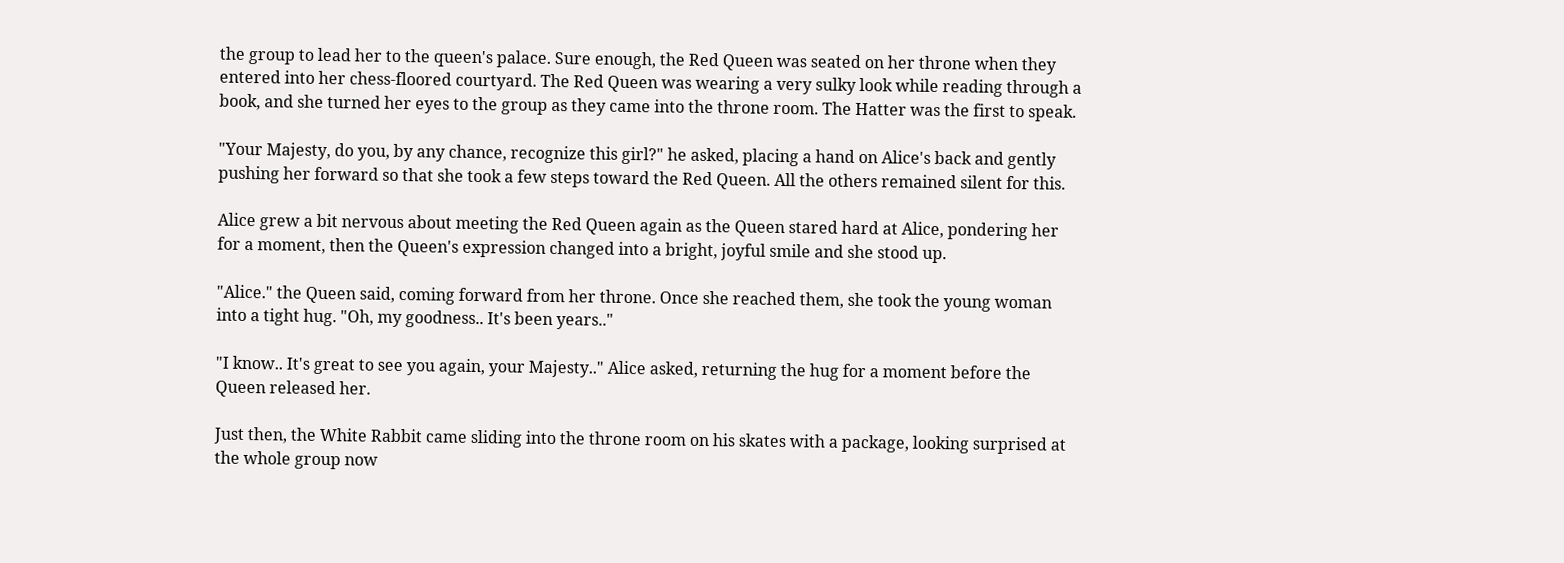the group to lead her to the queen's palace. Sure enough, the Red Queen was seated on her throne when they entered into her chess-floored courtyard. The Red Queen was wearing a very sulky look while reading through a book, and she turned her eyes to the group as they came into the throne room. The Hatter was the first to speak.

"Your Majesty, do you, by any chance, recognize this girl?" he asked, placing a hand on Alice's back and gently pushing her forward so that she took a few steps toward the Red Queen. All the others remained silent for this.

Alice grew a bit nervous about meeting the Red Queen again as the Queen stared hard at Alice, pondering her for a moment, then the Queen's expression changed into a bright, joyful smile and she stood up.

"Alice." the Queen said, coming forward from her throne. Once she reached them, she took the young woman into a tight hug. "Oh, my goodness.. It's been years.."

"I know.. It's great to see you again, your Majesty.." Alice asked, returning the hug for a moment before the Queen released her.

Just then, the White Rabbit came sliding into the throne room on his skates with a package, looking surprised at the whole group now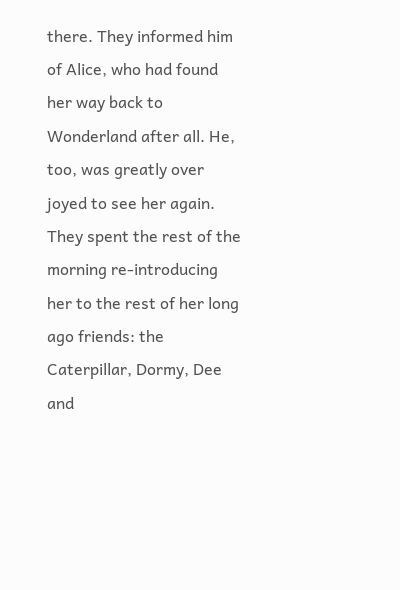there. They informed him of Alice, who had found her way back to Wonderland after all. He, too, was greatly over joyed to see her again. They spent the rest of the morning re-introducing her to the rest of her long ago friends: the Caterpillar, Dormy, Dee and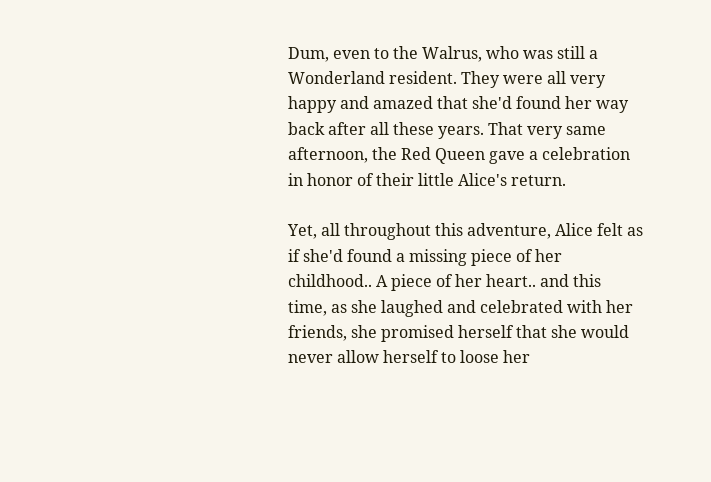Dum, even to the Walrus, who was still a Wonderland resident. They were all very happy and amazed that she'd found her way back after all these years. That very same afternoon, the Red Queen gave a celebration in honor of their little Alice's return.

Yet, all throughout this adventure, Alice felt as if she'd found a missing piece of her childhood.. A piece of her heart.. and this time, as she laughed and celebrated with her friends, she promised herself that she would never allow herself to loose her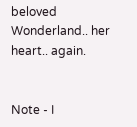beloved Wonderland.. her heart.. again.


Note - I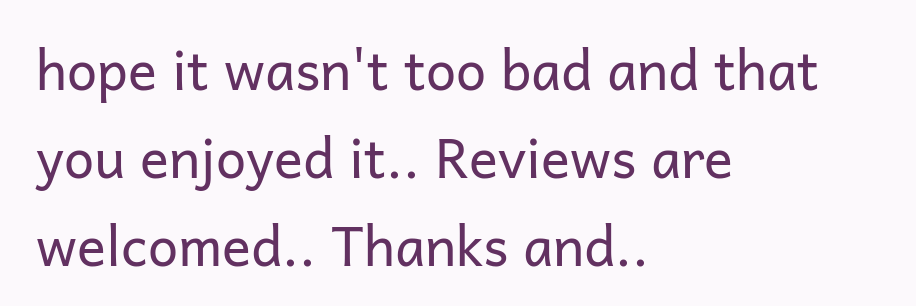hope it wasn't too bad and that you enjoyed it.. Reviews are welcomed.. Thanks and..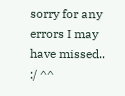sorry for any errors I may have missed.. :/ ^^